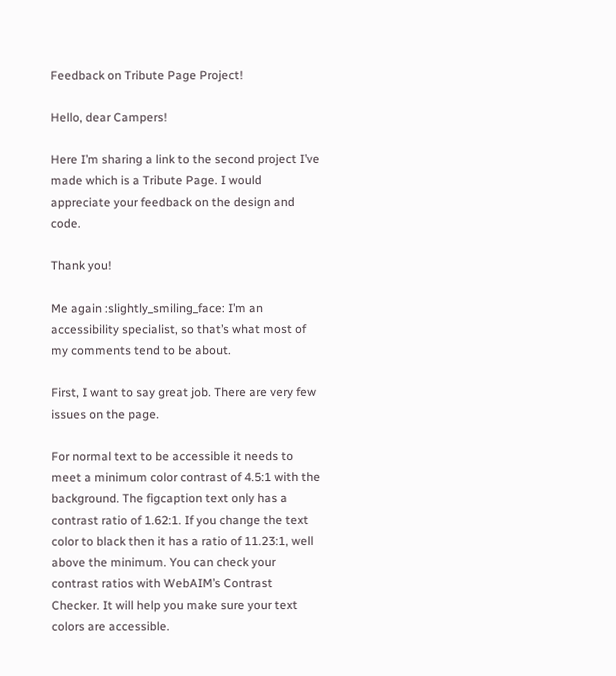Feedback on Tribute Page Project!

Hello, dear Campers!

Here I’m sharing a link to the second project I’ve made which is a Tribute Page. I would appreciate your feedback on the design and code.

Thank you!

Me again :slightly_smiling_face: I’m an accessibility specialist, so that’s what most of my comments tend to be about.

First, I want to say great job. There are very few issues on the page.

For normal text to be accessible it needs to meet a minimum color contrast of 4.5:1 with the background. The figcaption text only has a contrast ratio of 1.62:1. If you change the text color to black then it has a ratio of 11.23:1, well above the minimum. You can check your contrast ratios with WebAIM’s Contrast Checker. It will help you make sure your text colors are accessible.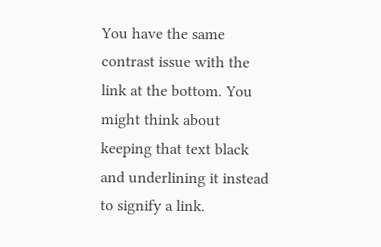You have the same contrast issue with the link at the bottom. You might think about keeping that text black and underlining it instead to signify a link.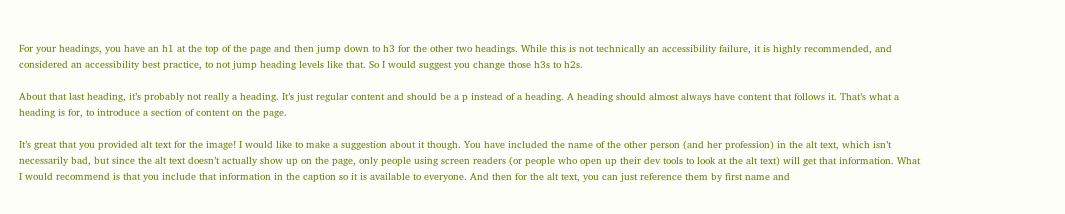For your headings, you have an h1 at the top of the page and then jump down to h3 for the other two headings. While this is not technically an accessibility failure, it is highly recommended, and considered an accessibility best practice, to not jump heading levels like that. So I would suggest you change those h3s to h2s.

About that last heading, it’s probably not really a heading. It’s just regular content and should be a p instead of a heading. A heading should almost always have content that follows it. That’s what a heading is for, to introduce a section of content on the page.

It’s great that you provided alt text for the image! I would like to make a suggestion about it though. You have included the name of the other person (and her profession) in the alt text, which isn’t necessarily bad, but since the alt text doesn’t actually show up on the page, only people using screen readers (or people who open up their dev tools to look at the alt text) will get that information. What I would recommend is that you include that information in the caption so it is available to everyone. And then for the alt text, you can just reference them by first name and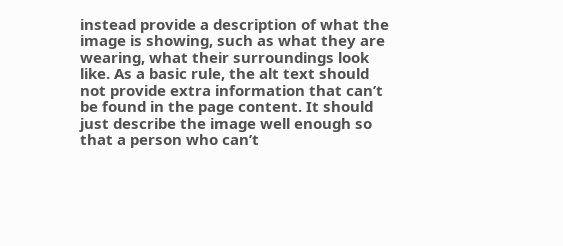instead provide a description of what the image is showing, such as what they are wearing, what their surroundings look like. As a basic rule, the alt text should not provide extra information that can’t be found in the page content. It should just describe the image well enough so that a person who can’t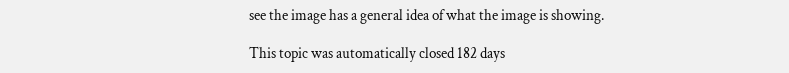see the image has a general idea of what the image is showing.

This topic was automatically closed 182 days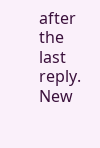after the last reply. New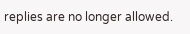replies are no longer allowed.